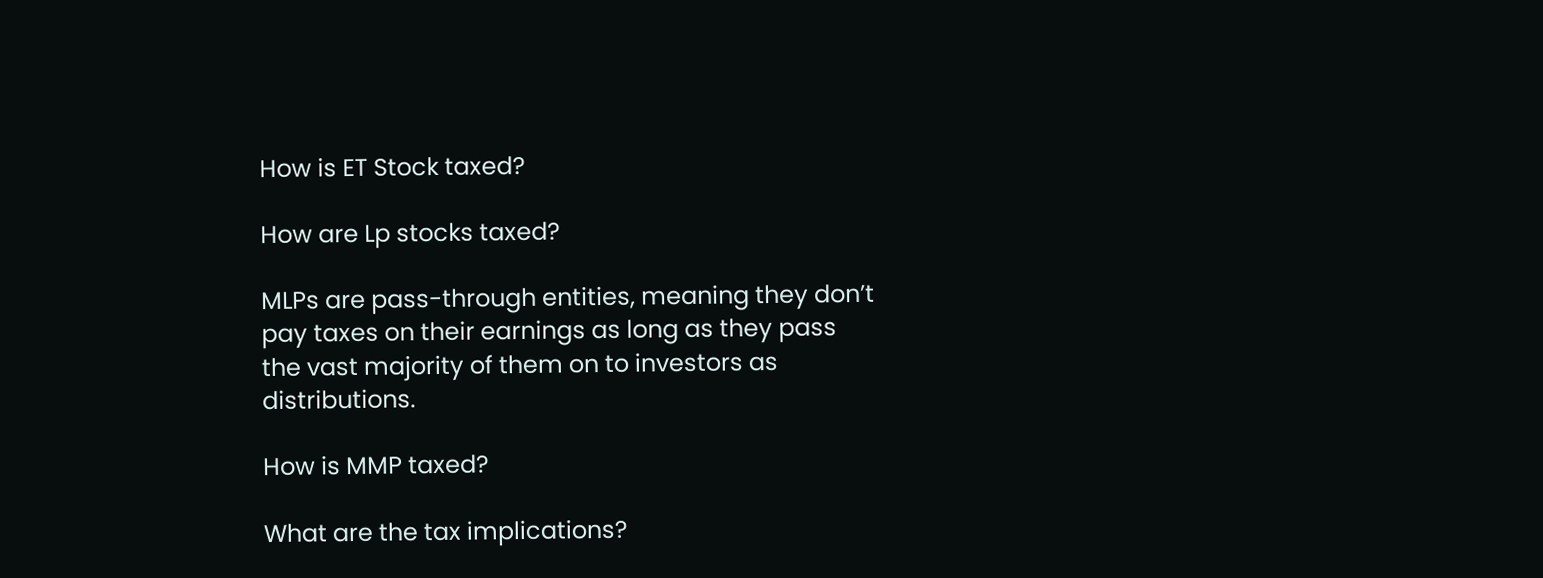How is ET Stock taxed?

How are Lp stocks taxed?

MLPs are pass-through entities, meaning they don’t pay taxes on their earnings as long as they pass the vast majority of them on to investors as distributions.

How is MMP taxed?

What are the tax implications?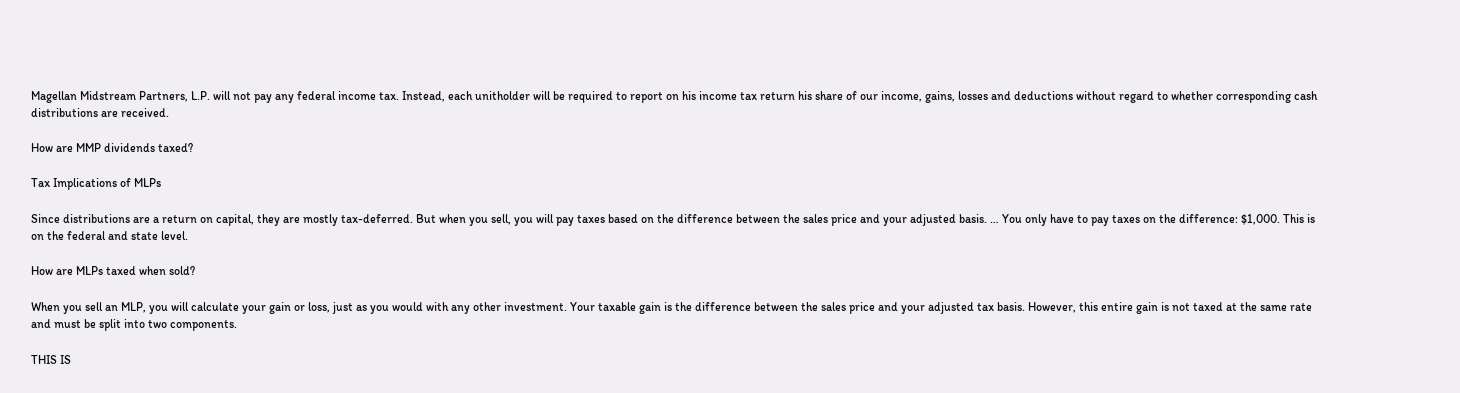Magellan Midstream Partners, L.P. will not pay any federal income tax. Instead, each unitholder will be required to report on his income tax return his share of our income, gains, losses and deductions without regard to whether corresponding cash distributions are received.

How are MMP dividends taxed?

Tax Implications of MLPs

Since distributions are a return on capital, they are mostly tax-deferred. But when you sell, you will pay taxes based on the difference between the sales price and your adjusted basis. … You only have to pay taxes on the difference: $1,000. This is on the federal and state level.

How are MLPs taxed when sold?

When you sell an MLP, you will calculate your gain or loss, just as you would with any other investment. Your taxable gain is the difference between the sales price and your adjusted tax basis. However, this entire gain is not taxed at the same rate and must be split into two components.

THIS IS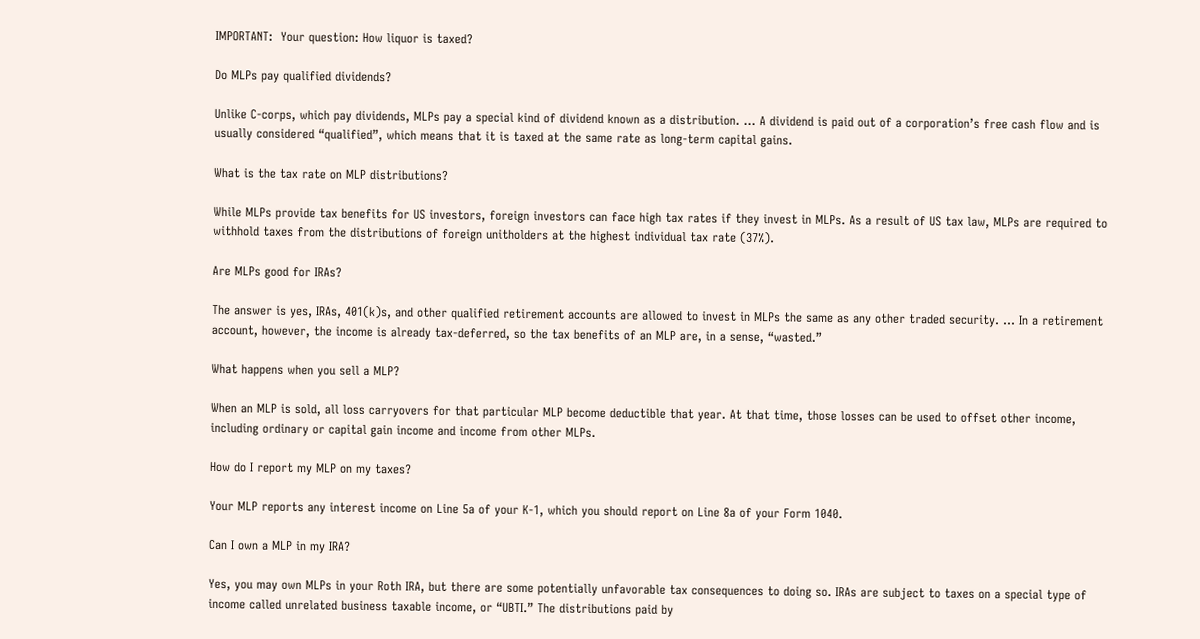IMPORTANT:  Your question: How liquor is taxed?

Do MLPs pay qualified dividends?

Unlike C-corps, which pay dividends, MLPs pay a special kind of dividend known as a distribution. … A dividend is paid out of a corporation’s free cash flow and is usually considered “qualified”, which means that it is taxed at the same rate as long-term capital gains.

What is the tax rate on MLP distributions?

While MLPs provide tax benefits for US investors, foreign investors can face high tax rates if they invest in MLPs. As a result of US tax law, MLPs are required to withhold taxes from the distributions of foreign unitholders at the highest individual tax rate (37%).

Are MLPs good for IRAs?

The answer is yes, IRAs, 401(k)s, and other qualified retirement accounts are allowed to invest in MLPs the same as any other traded security. … In a retirement account, however, the income is already tax-deferred, so the tax benefits of an MLP are, in a sense, “wasted.”

What happens when you sell a MLP?

When an MLP is sold, all loss carryovers for that particular MLP become deductible that year. At that time, those losses can be used to offset other income, including ordinary or capital gain income and income from other MLPs.

How do I report my MLP on my taxes?

Your MLP reports any interest income on Line 5a of your K-1, which you should report on Line 8a of your Form 1040.

Can I own a MLP in my IRA?

Yes, you may own MLPs in your Roth IRA, but there are some potentially unfavorable tax consequences to doing so. IRAs are subject to taxes on a special type of income called unrelated business taxable income, or “UBTI.” The distributions paid by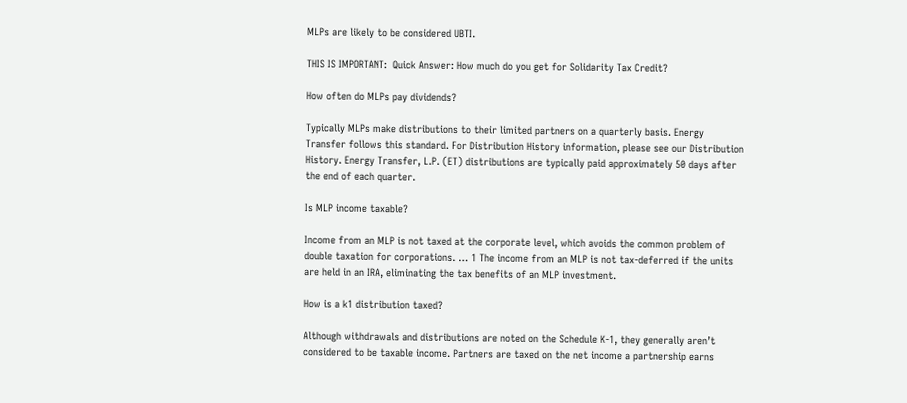MLPs are likely to be considered UBTI.

THIS IS IMPORTANT:  Quick Answer: How much do you get for Solidarity Tax Credit?

How often do MLPs pay dividends?

Typically MLPs make distributions to their limited partners on a quarterly basis. Energy Transfer follows this standard. For Distribution History information, please see our Distribution History. Energy Transfer, L.P. (ET) distributions are typically paid approximately 50 days after the end of each quarter.

Is MLP income taxable?

Income from an MLP is not taxed at the corporate level, which avoids the common problem of double taxation for corporations. … 1 The income from an MLP is not tax-deferred if the units are held in an IRA, eliminating the tax benefits of an MLP investment.

How is a k1 distribution taxed?

Although withdrawals and distributions are noted on the Schedule K-1, they generally aren’t considered to be taxable income. Partners are taxed on the net income a partnership earns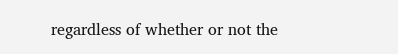regardless of whether or not the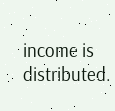income is distributed.